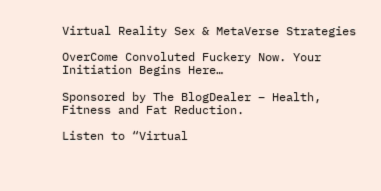Virtual Reality Sex & MetaVerse Strategies

OverCome Convoluted Fuckery Now. Your Initiation Begins Here…

Sponsored by The BlogDealer – Health, Fitness and Fat Reduction.

Listen to “Virtual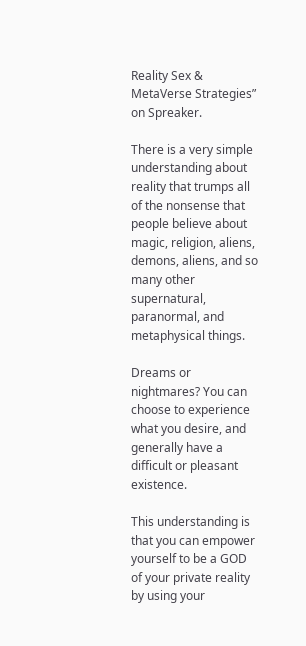Reality Sex & MetaVerse Strategies” on Spreaker.

There is a very simple understanding about reality that trumps all of the nonsense that people believe about magic, religion, aliens, demons, aliens, and so many other supernatural, paranormal, and metaphysical things.

Dreams or nightmares? You can choose to experience what you desire, and generally have a difficult or pleasant existence.

This understanding is that you can empower yourself to be a GOD of your private reality by using your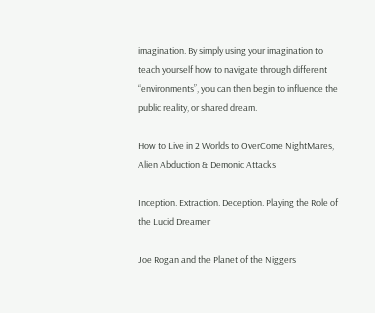imagination. By simply using your imagination to teach yourself how to navigate through different “environments”, you can then begin to influence the public reality, or shared dream.

How to Live in 2 Worlds to OverCome NightMares, Alien Abduction & Demonic Attacks

Inception. Extraction. Deception. Playing the Role of the Lucid Dreamer

Joe Rogan and the Planet of the Niggers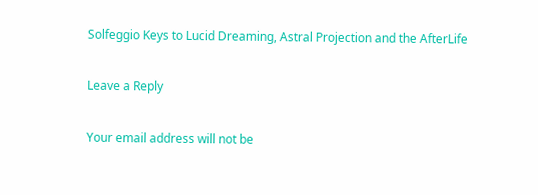Solfeggio Keys to Lucid Dreaming, Astral Projection and the AfterLife

Leave a Reply

Your email address will not be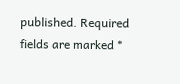published. Required fields are marked *